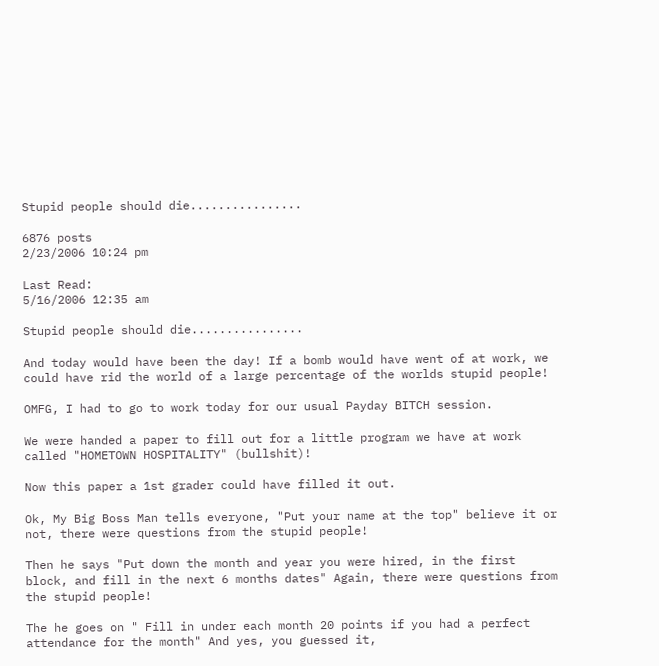Stupid people should die................

6876 posts
2/23/2006 10:24 pm

Last Read:
5/16/2006 12:35 am

Stupid people should die................

And today would have been the day! If a bomb would have went of at work, we could have rid the world of a large percentage of the worlds stupid people!

OMFG, I had to go to work today for our usual Payday BITCH session.

We were handed a paper to fill out for a little program we have at work called "HOMETOWN HOSPITALITY" (bullshit)!

Now this paper a 1st grader could have filled it out.

Ok, My Big Boss Man tells everyone, "Put your name at the top" believe it or not, there were questions from the stupid people!

Then he says "Put down the month and year you were hired, in the first block, and fill in the next 6 months dates" Again, there were questions from the stupid people!

The he goes on " Fill in under each month 20 points if you had a perfect attendance for the month" And yes, you guessed it,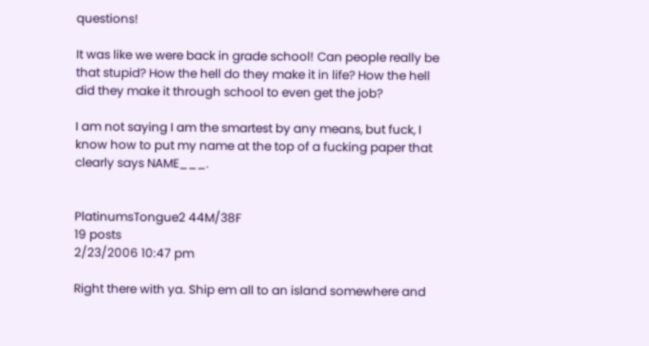questions!

It was like we were back in grade school! Can people really be that stupid? How the hell do they make it in life? How the hell did they make it through school to even get the job?

I am not saying I am the smartest by any means, but fuck, I know how to put my name at the top of a fucking paper that clearly says NAME___.


PlatinumsTongue2 44M/38F
19 posts
2/23/2006 10:47 pm

Right there with ya. Ship em all to an island somewhere and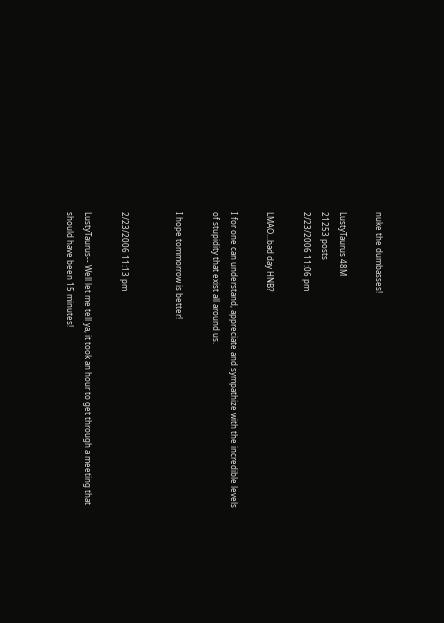nuke the dumbasses!

LustyTaurus 48M
21253 posts
2/23/2006 11:06 pm

LMAO...bad day HNB?

I for one can understand, appreciate and sympathize with the incredible levels of stupidity that exist all around us.

I hope tommorrow is better!


2/23/2006 11:13 pm

LustyTaurus-- Well let me tell ya, it took an hour to get through a meeting that should have been 15 minutes!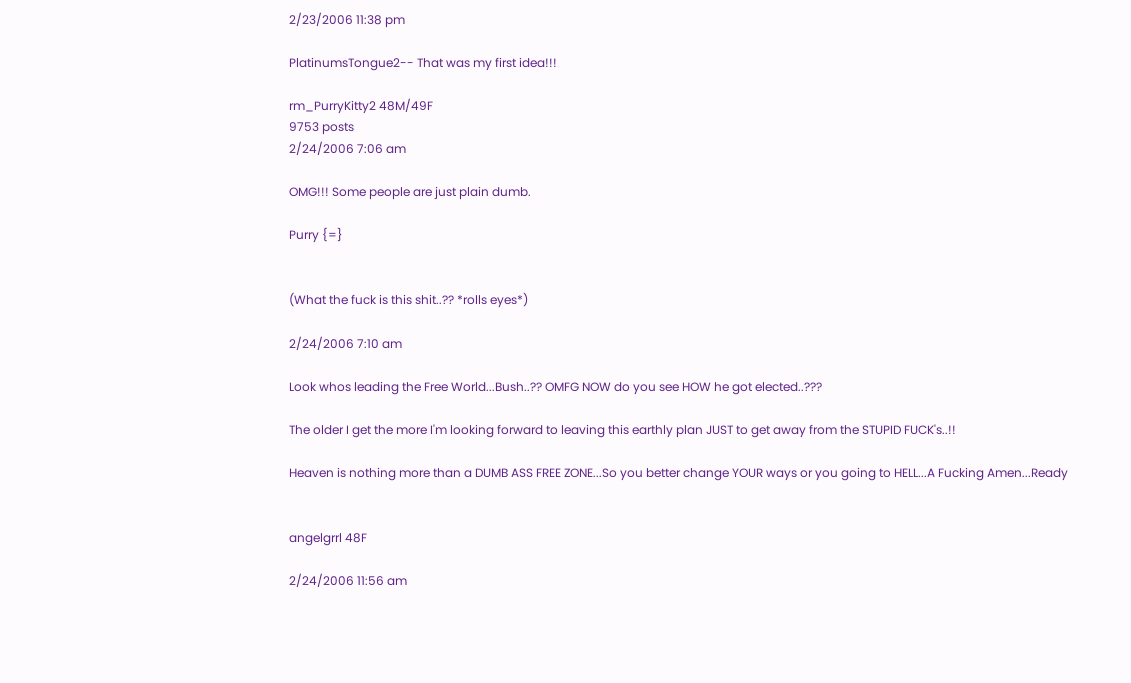2/23/2006 11:38 pm

PlatinumsTongue2-- That was my first idea!!!

rm_PurryKitty2 48M/49F
9753 posts
2/24/2006 7:06 am

OMG!!! Some people are just plain dumb.

Purry {=}


(What the fuck is this shit..?? *rolls eyes*)

2/24/2006 7:10 am

Look whos leading the Free World...Bush..?? OMFG NOW do you see HOW he got elected..???

The older I get the more I'm looking forward to leaving this earthly plan JUST to get away from the STUPID FUCK's..!!

Heaven is nothing more than a DUMB ASS FREE ZONE...So you better change YOUR ways or you going to HELL...A Fucking Amen...Ready


angelgrrl 48F

2/24/2006 11:56 am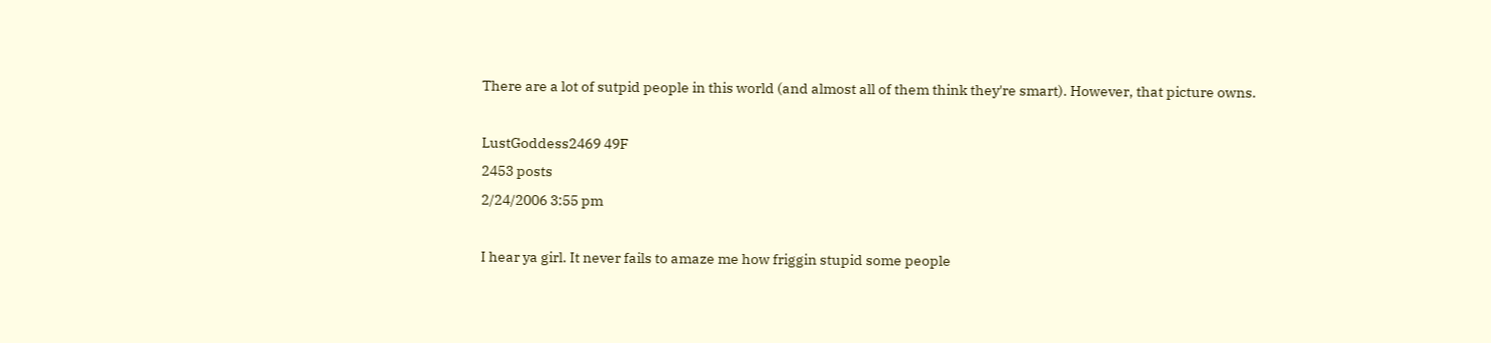There are a lot of sutpid people in this world (and almost all of them think they're smart). However, that picture owns.

LustGoddess2469 49F
2453 posts
2/24/2006 3:55 pm

I hear ya girl. It never fails to amaze me how friggin stupid some people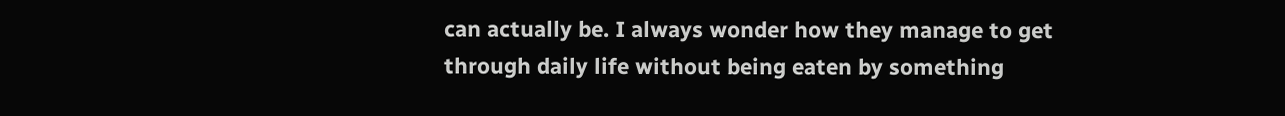can actually be. I always wonder how they manage to get through daily life without being eaten by something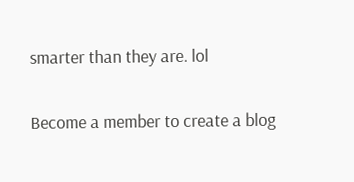smarter than they are. lol


Become a member to create a blog